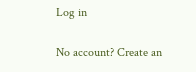Log in

No account? Create an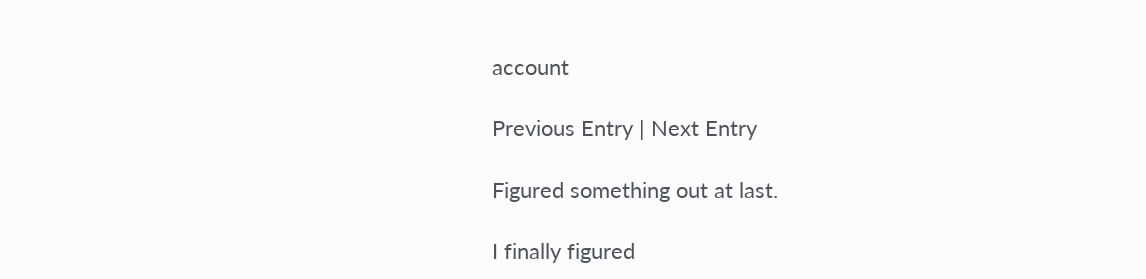account

Previous Entry | Next Entry

Figured something out at last.

I finally figured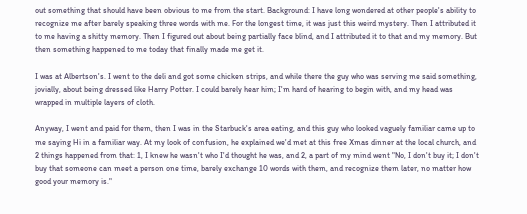out something that should have been obvious to me from the start. Background: I have long wondered at other people's ability to recognize me after barely speaking three words with me. For the longest time, it was just this weird mystery. Then I attributed it to me having a shitty memory. Then I figured out about being partially face blind, and I attributed it to that and my memory. But then something happened to me today that finally made me get it.

I was at Albertson's. I went to the deli and got some chicken strips, and while there the guy who was serving me said something, jovially, about being dressed like Harry Potter. I could barely hear him; I'm hard of hearing to begin with, and my head was wrapped in multiple layers of cloth.

Anyway, I went and paid for them, then I was in the Starbuck's area eating, and this guy who looked vaguely familiar came up to me saying Hi in a familiar way. At my look of confusion, he explained we'd met at this free Xmas dinner at the local church, and 2 things happened from that: 1, I knew he wasn't who I'd thought he was, and 2, a part of my mind went "No, I don't buy it; I don't buy that someone can meet a person one time, barely exchange 10 words with them, and recognize them later, no matter how good your memory is."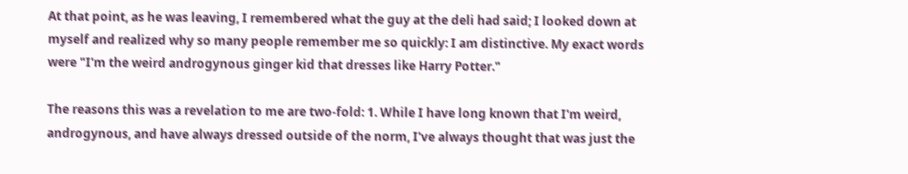At that point, as he was leaving, I remembered what the guy at the deli had said; I looked down at myself and realized why so many people remember me so quickly: I am distinctive. My exact words were "I'm the weird androgynous ginger kid that dresses like Harry Potter."

The reasons this was a revelation to me are two-fold: 1. While I have long known that I'm weird, androgynous, and have always dressed outside of the norm, I've always thought that was just the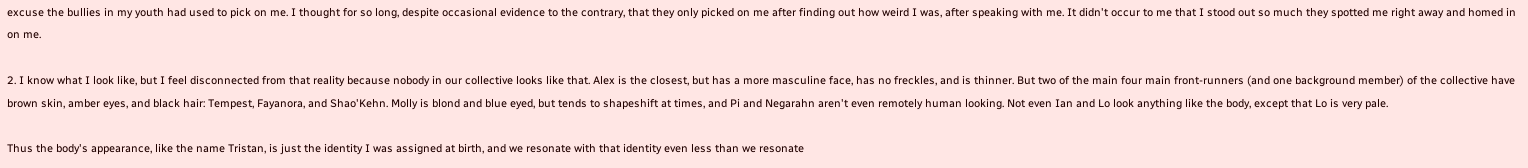excuse the bullies in my youth had used to pick on me. I thought for so long, despite occasional evidence to the contrary, that they only picked on me after finding out how weird I was, after speaking with me. It didn't occur to me that I stood out so much they spotted me right away and homed in on me.

2. I know what I look like, but I feel disconnected from that reality because nobody in our collective looks like that. Alex is the closest, but has a more masculine face, has no freckles, and is thinner. But two of the main four main front-runners (and one background member) of the collective have brown skin, amber eyes, and black hair: Tempest, Fayanora, and Shao'Kehn. Molly is blond and blue eyed, but tends to shapeshift at times, and Pi and Negarahn aren't even remotely human looking. Not even Ian and Lo look anything like the body, except that Lo is very pale.

Thus the body's appearance, like the name Tristan, is just the identity I was assigned at birth, and we resonate with that identity even less than we resonate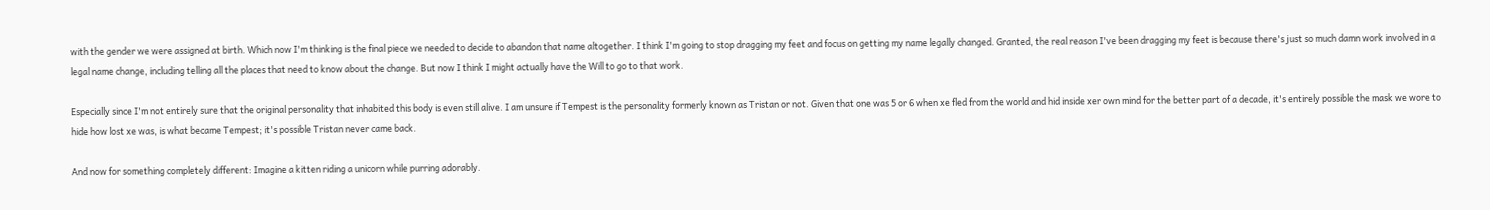with the gender we were assigned at birth. Which now I'm thinking is the final piece we needed to decide to abandon that name altogether. I think I'm going to stop dragging my feet and focus on getting my name legally changed. Granted, the real reason I've been dragging my feet is because there's just so much damn work involved in a legal name change, including telling all the places that need to know about the change. But now I think I might actually have the Will to go to that work.

Especially since I'm not entirely sure that the original personality that inhabited this body is even still alive. I am unsure if Tempest is the personality formerly known as Tristan or not. Given that one was 5 or 6 when xe fled from the world and hid inside xer own mind for the better part of a decade, it's entirely possible the mask we wore to hide how lost xe was, is what became Tempest; it's possible Tristan never came back.

And now for something completely different: Imagine a kitten riding a unicorn while purring adorably.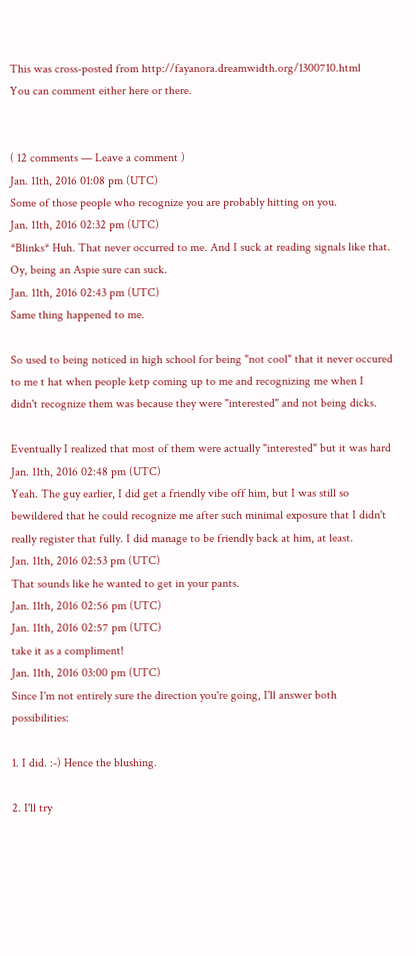This was cross-posted from http://fayanora.dreamwidth.org/1300710.html
You can comment either here or there.


( 12 comments — Leave a comment )
Jan. 11th, 2016 01:08 pm (UTC)
Some of those people who recognize you are probably hitting on you.
Jan. 11th, 2016 02:32 pm (UTC)
*Blinks* Huh. That never occurred to me. And I suck at reading signals like that. Oy, being an Aspie sure can suck.
Jan. 11th, 2016 02:43 pm (UTC)
Same thing happened to me.

So used to being noticed in high school for being "not cool" that it never occured to me t hat when people ketp coming up to me and recognizing me when I didn't recognize them was because they were "interested" and not being dicks.

Eventually I realized that most of them were actually "interested" but it was hard
Jan. 11th, 2016 02:48 pm (UTC)
Yeah. The guy earlier, I did get a friendly vibe off him, but I was still so bewildered that he could recognize me after such minimal exposure that I didn't really register that fully. I did manage to be friendly back at him, at least.
Jan. 11th, 2016 02:53 pm (UTC)
That sounds like he wanted to get in your pants.
Jan. 11th, 2016 02:56 pm (UTC)
Jan. 11th, 2016 02:57 pm (UTC)
take it as a compliment!
Jan. 11th, 2016 03:00 pm (UTC)
Since I'm not entirely sure the direction you're going, I'll answer both possibilities:

1. I did. :-) Hence the blushing.

2. I'll try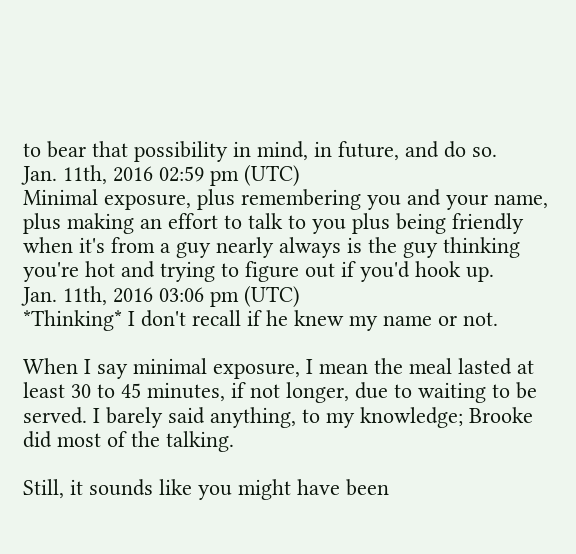to bear that possibility in mind, in future, and do so.
Jan. 11th, 2016 02:59 pm (UTC)
Minimal exposure, plus remembering you and your name, plus making an effort to talk to you plus being friendly when it's from a guy nearly always is the guy thinking you're hot and trying to figure out if you'd hook up.
Jan. 11th, 2016 03:06 pm (UTC)
*Thinking* I don't recall if he knew my name or not.

When I say minimal exposure, I mean the meal lasted at least 30 to 45 minutes, if not longer, due to waiting to be served. I barely said anything, to my knowledge; Brooke did most of the talking.

Still, it sounds like you might have been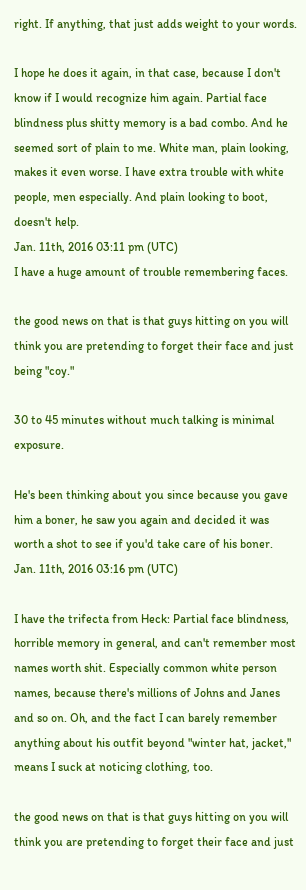right. If anything, that just adds weight to your words.

I hope he does it again, in that case, because I don't know if I would recognize him again. Partial face blindness plus shitty memory is a bad combo. And he seemed sort of plain to me. White man, plain looking, makes it even worse. I have extra trouble with white people, men especially. And plain looking to boot, doesn't help.
Jan. 11th, 2016 03:11 pm (UTC)
I have a huge amount of trouble remembering faces.

the good news on that is that guys hitting on you will think you are pretending to forget their face and just being "coy."

30 to 45 minutes without much talking is minimal exposure.

He's been thinking about you since because you gave him a boner, he saw you again and decided it was worth a shot to see if you'd take care of his boner.
Jan. 11th, 2016 03:16 pm (UTC)

I have the trifecta from Heck: Partial face blindness, horrible memory in general, and can't remember most names worth shit. Especially common white person names, because there's millions of Johns and Janes and so on. Oh, and the fact I can barely remember anything about his outfit beyond "winter hat, jacket," means I suck at noticing clothing, too.

the good news on that is that guys hitting on you will think you are pretending to forget their face and just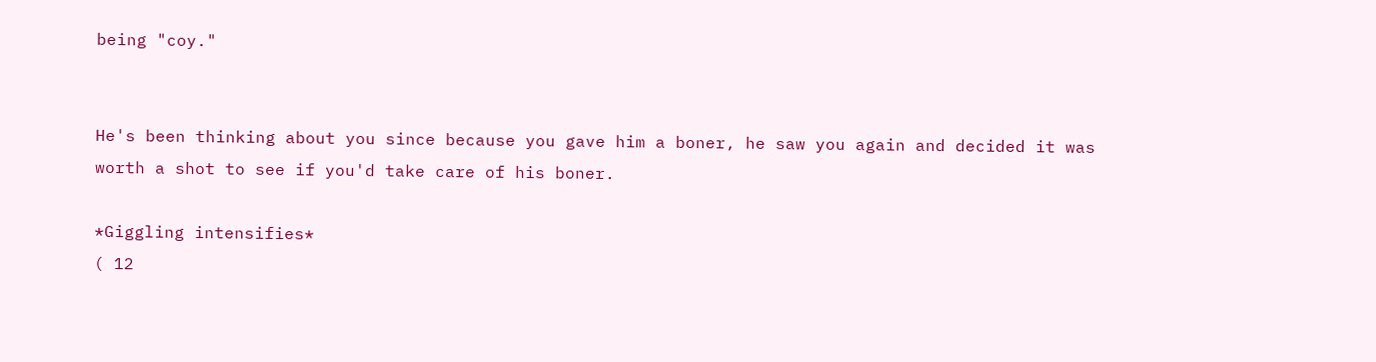being "coy."


He's been thinking about you since because you gave him a boner, he saw you again and decided it was worth a shot to see if you'd take care of his boner.

*Giggling intensifies*
( 12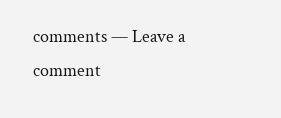comments — Leave a comment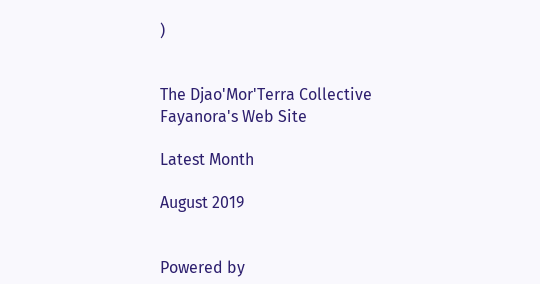)


The Djao'Mor'Terra Collective
Fayanora's Web Site

Latest Month

August 2019


Powered by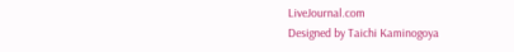LiveJournal.com
Designed by Taichi Kaminogoya